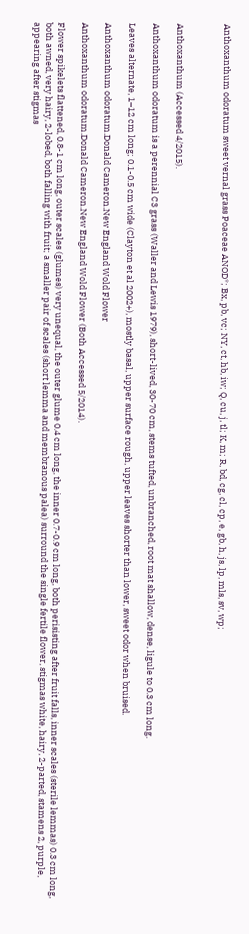Anthoxanthum odoratum sweet vernal grass Poaceae ANOD*; Bx, pb, vc; NY, ct, hb, iw; Q, cu, j, tl; K, m; R, bd, cg, cl, cp, e, gb, h, js, lp, mls, sv, wp;



Anthoxanthum (Accessed 4/2015).

Anthoxanthum odoratum is a perennial C3 grass (Waller and Lewis 1979), short-lived, 30-70 cm, stems tufted, unbranched, root mat shallow, dense, ligule to 0.3 cm long.

Leaves alternate, 1–12 cm long; 0.1-0.5 cm wide (Clayton et al 2002+), mostly basal, upper surface rough, upper leaves shorter than lower, sweet odor when bruised.

Anthoxanthum odoratum.Donald Cameron.New England Wold Flower

Anthoxanthum odoratum.Donald Cameron.New England Wold Flower (Both Accessed 5/2014).

Flower spikelets flattened, 0.8-1 cm long, outer scales (glumes) very unequal, the outer glume 0.4 cm long, the inner 0.7-0.9 cm long, both perisisting after fruit falls, inner scales (sterile lemmas) 0.3 cm long, both awned, very hairy, 2-lobed, both falling with fruit; a smaller pair of scales (short lemma and membranous palea) surround the single fertile flower, stigmas white, hairy, 2-parted, stamens 2, purple, appearing after stigmas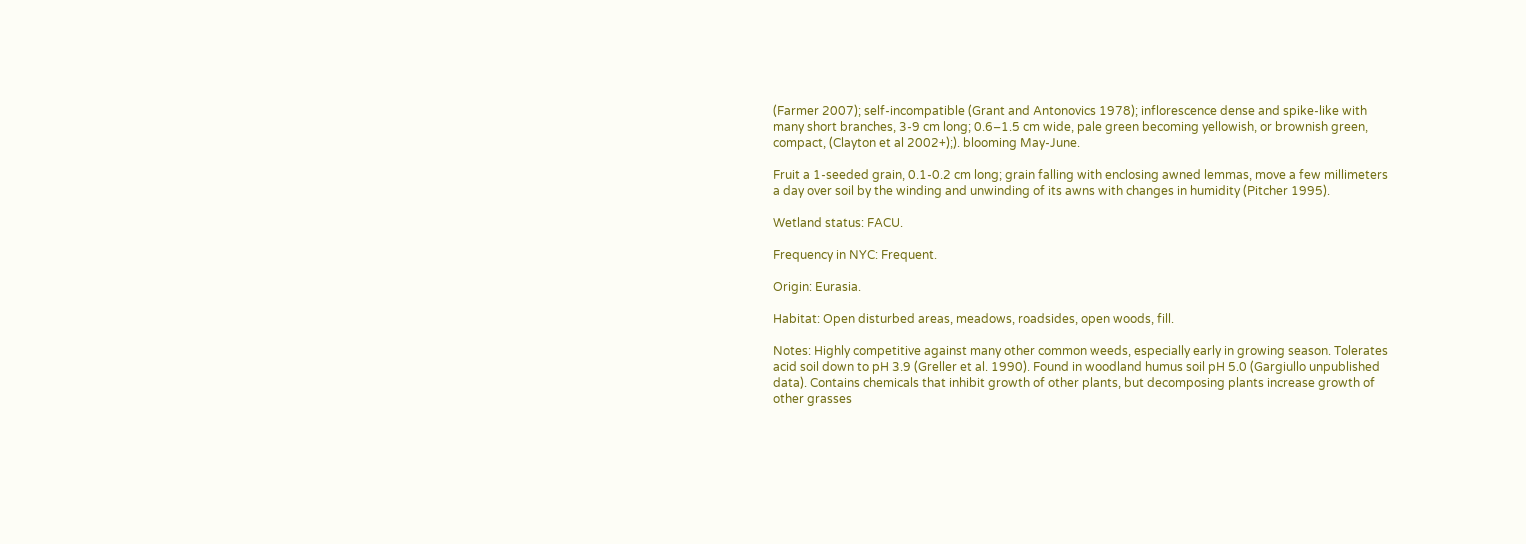(Farmer 2007); self-incompatible (Grant and Antonovics 1978); inflorescence dense and spike-like with many short branches, 3-9 cm long; 0.6–1.5 cm wide, pale green becoming yellowish, or brownish green, compact, (Clayton et al 2002+);). blooming May-June.

Fruit a 1-seeded grain, 0.1-0.2 cm long; grain falling with enclosing awned lemmas, move a few millimeters a day over soil by the winding and unwinding of its awns with changes in humidity (Pitcher 1995).

Wetland status: FACU.

Frequency in NYC: Frequent.

Origin: Eurasia.

Habitat: Open disturbed areas, meadows, roadsides, open woods, fill.

Notes: Highly competitive against many other common weeds, especially early in growing season. Tolerates acid soil down to pH 3.9 (Greller et al. 1990). Found in woodland humus soil pH 5.0 (Gargiullo unpublished data). Contains chemicals that inhibit growth of other plants, but decomposing plants increase growth of other grasses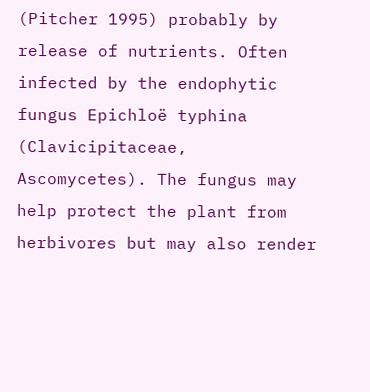(Pitcher 1995) probably by release of nutrients. Often infected by the endophytic fungus Epichloë typhina (Clavicipitaceae, Ascomycetes). The fungus may help protect the plant from herbivores but may also render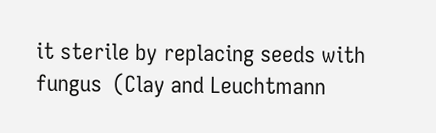it sterile by replacing seeds with fungus  (Clay and Leuchtmann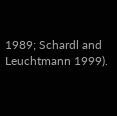1989; Schardl and Leuchtmann 1999).